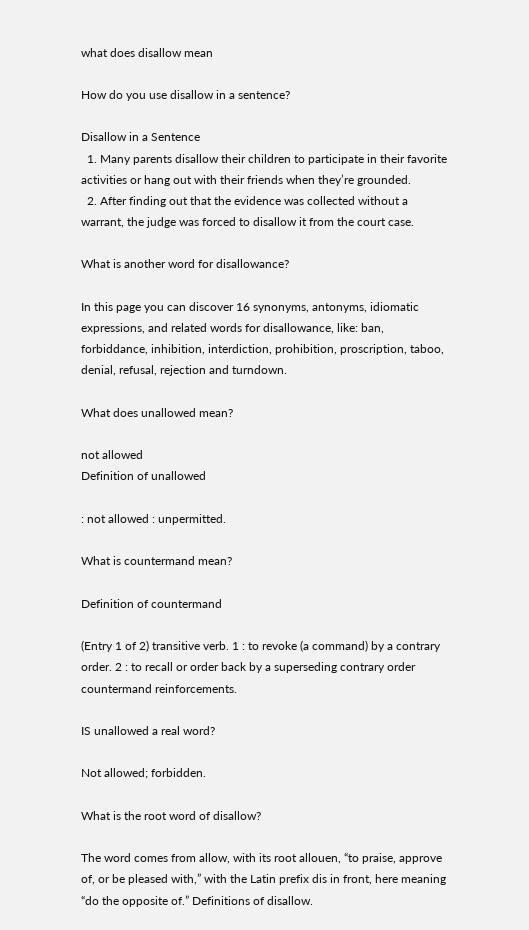what does disallow mean

How do you use disallow in a sentence?

Disallow in a Sentence
  1. Many parents disallow their children to participate in their favorite activities or hang out with their friends when they’re grounded.
  2. After finding out that the evidence was collected without a warrant, the judge was forced to disallow it from the court case.

What is another word for disallowance?

In this page you can discover 16 synonyms, antonyms, idiomatic expressions, and related words for disallowance, like: ban, forbiddance, inhibition, interdiction, prohibition, proscription, taboo, denial, refusal, rejection and turndown.

What does unallowed mean?

not allowed
Definition of unallowed

: not allowed : unpermitted.

What is countermand mean?

Definition of countermand

(Entry 1 of 2) transitive verb. 1 : to revoke (a command) by a contrary order. 2 : to recall or order back by a superseding contrary order countermand reinforcements.

IS unallowed a real word?

Not allowed; forbidden.

What is the root word of disallow?

The word comes from allow, with its root allouen, “to praise, approve of, or be pleased with,” with the Latin prefix dis in front, here meaning “do the opposite of.” Definitions of disallow.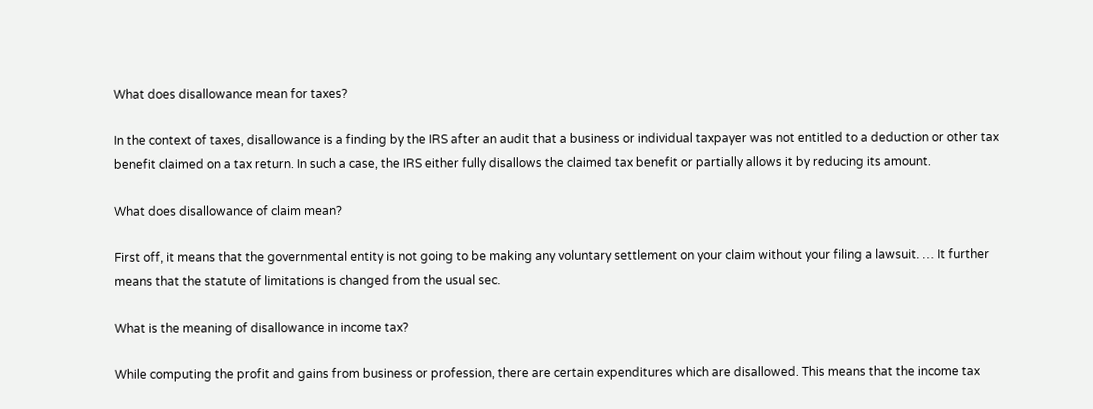What does disallowance mean for taxes?

In the context of taxes, disallowance is a finding by the IRS after an audit that a business or individual taxpayer was not entitled to a deduction or other tax benefit claimed on a tax return. In such a case, the IRS either fully disallows the claimed tax benefit or partially allows it by reducing its amount.

What does disallowance of claim mean?

First off, it means that the governmental entity is not going to be making any voluntary settlement on your claim without your filing a lawsuit. … It further means that the statute of limitations is changed from the usual sec.

What is the meaning of disallowance in income tax?

While computing the profit and gains from business or profession, there are certain expenditures which are disallowed. This means that the income tax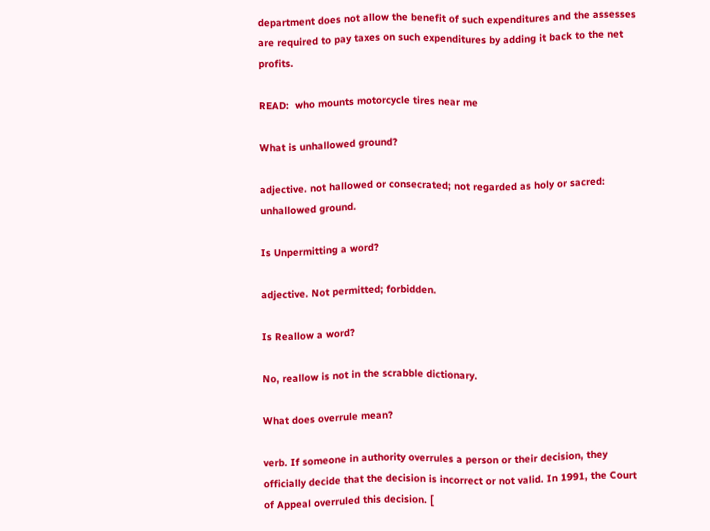department does not allow the benefit of such expenditures and the assesses are required to pay taxes on such expenditures by adding it back to the net profits.

READ:  who mounts motorcycle tires near me

What is unhallowed ground?

adjective. not hallowed or consecrated; not regarded as holy or sacred: unhallowed ground.

Is Unpermitting a word?

adjective. Not permitted; forbidden.

Is Reallow a word?

No, reallow is not in the scrabble dictionary.

What does overrule mean?

verb. If someone in authority overrules a person or their decision, they officially decide that the decision is incorrect or not valid. In 1991, the Court of Appeal overruled this decision. [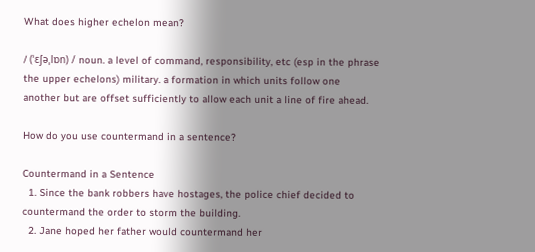What does higher echelon mean?

/ (ˈɛʃəˌlɒn) / noun. a level of command, responsibility, etc (esp in the phrase the upper echelons) military. a formation in which units follow one another but are offset sufficiently to allow each unit a line of fire ahead.

How do you use countermand in a sentence?

Countermand in a Sentence
  1. Since the bank robbers have hostages, the police chief decided to countermand the order to storm the building.
  2. Jane hoped her father would countermand her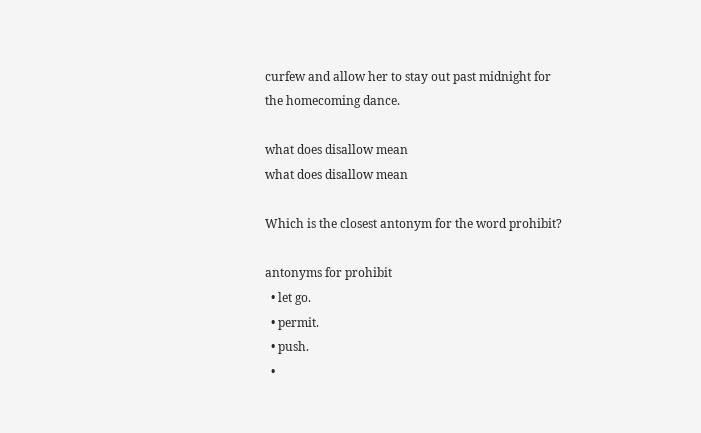curfew and allow her to stay out past midnight for the homecoming dance.

what does disallow mean
what does disallow mean

Which is the closest antonym for the word prohibit?

antonyms for prohibit
  • let go.
  • permit.
  • push.
  •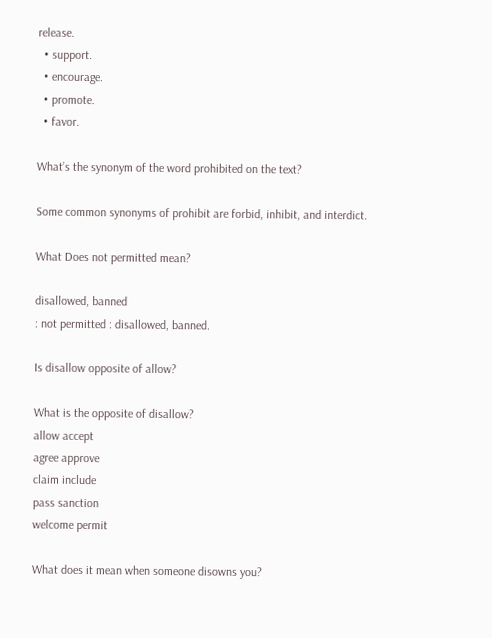release.
  • support.
  • encourage.
  • promote.
  • favor.

What’s the synonym of the word prohibited on the text?

Some common synonyms of prohibit are forbid, inhibit, and interdict.

What Does not permitted mean?

disallowed, banned
: not permitted : disallowed, banned.

Is disallow opposite of allow?

What is the opposite of disallow?
allow accept
agree approve
claim include
pass sanction
welcome permit

What does it mean when someone disowns you?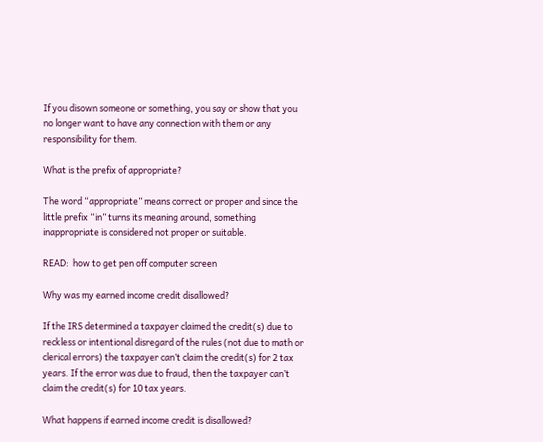If you disown someone or something, you say or show that you no longer want to have any connection with them or any responsibility for them.

What is the prefix of appropriate?

The word “appropriate” means correct or proper and since the little prefix “in” turns its meaning around, something inappropriate is considered not proper or suitable.

READ:  how to get pen off computer screen

Why was my earned income credit disallowed?

If the IRS determined a taxpayer claimed the credit(s) due to reckless or intentional disregard of the rules (not due to math or clerical errors) the taxpayer can’t claim the credit(s) for 2 tax years. If the error was due to fraud, then the taxpayer can’t claim the credit(s) for 10 tax years.

What happens if earned income credit is disallowed?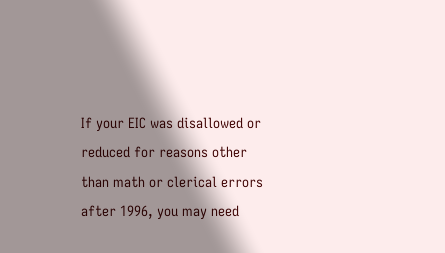If your EIC was disallowed or reduced for reasons other than math or clerical errors after 1996, you may need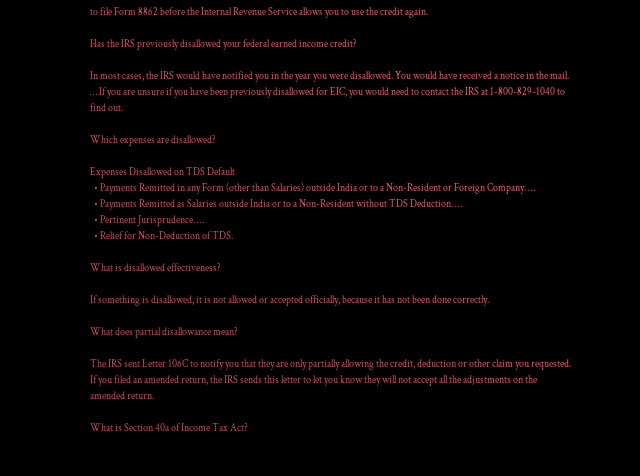to file Form 8862 before the Internal Revenue Service allows you to use the credit again.

Has the IRS previously disallowed your federal earned income credit?

In most cases, the IRS would have notified you in the year you were disallowed. You would have received a notice in the mail. … If you are unsure if you have been previously disallowed for EIC, you would need to contact the IRS at 1-800-829-1040 to find out.

Which expenses are disallowed?

Expenses Disallowed on TDS Default
  • Payments Remitted in any Form (other than Salaries) outside India or to a Non-Resident or Foreign Company. …
  • Payments Remitted as Salaries outside India or to a Non-Resident without TDS Deduction. …
  • Pertinent Jurisprudence. …
  • Relief for Non-Deduction of TDS.

What is disallowed effectiveness?

If something is disallowed, it is not allowed or accepted officially, because it has not been done correctly.

What does partial disallowance mean?

The IRS sent Letter 106C to notify you that they are only partially allowing the credit, deduction or other claim you requested. If you filed an amended return, the IRS sends this letter to let you know they will not accept all the adjustments on the amended return.

What is Section 40a of Income Tax Act?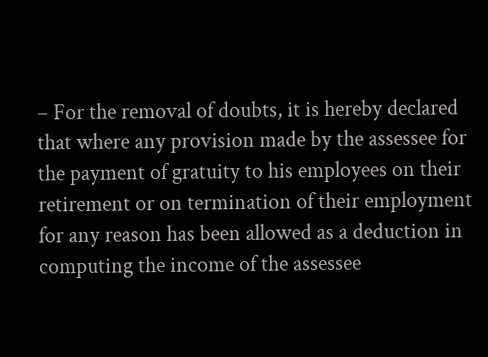– For the removal of doubts, it is hereby declared that where any provision made by the assessee for the payment of gratuity to his employees on their retirement or on termination of their employment for any reason has been allowed as a deduction in computing the income of the assessee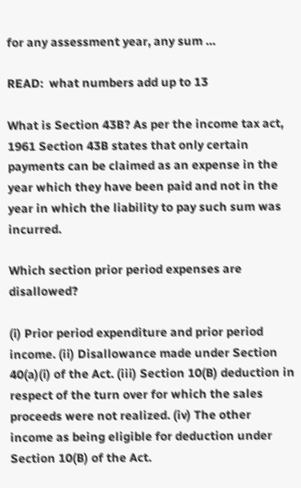for any assessment year, any sum …

READ:  what numbers add up to 13

What is Section 43B? As per the income tax act, 1961 Section 43B states that only certain payments can be claimed as an expense in the year which they have been paid and not in the year in which the liability to pay such sum was incurred.

Which section prior period expenses are disallowed?

(i) Prior period expenditure and prior period income. (ii) Disallowance made under Section 40(a)(i) of the Act. (iii) Section 10(B) deduction in respect of the turn over for which the sales proceeds were not realized. (iv) The other income as being eligible for deduction under Section 10(B) of the Act.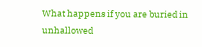What happens if you are buried in unhallowed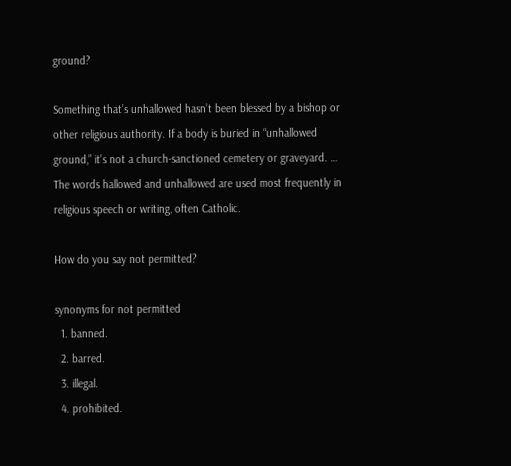ground?

Something that’s unhallowed hasn’t been blessed by a bishop or other religious authority. If a body is buried in “unhallowed ground,” it’s not a church-sanctioned cemetery or graveyard. … The words hallowed and unhallowed are used most frequently in religious speech or writing, often Catholic.

How do you say not permitted?

synonyms for not permitted
  1. banned.
  2. barred.
  3. illegal.
  4. prohibited.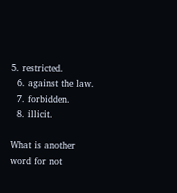5. restricted.
  6. against the law.
  7. forbidden.
  8. illicit.

What is another word for not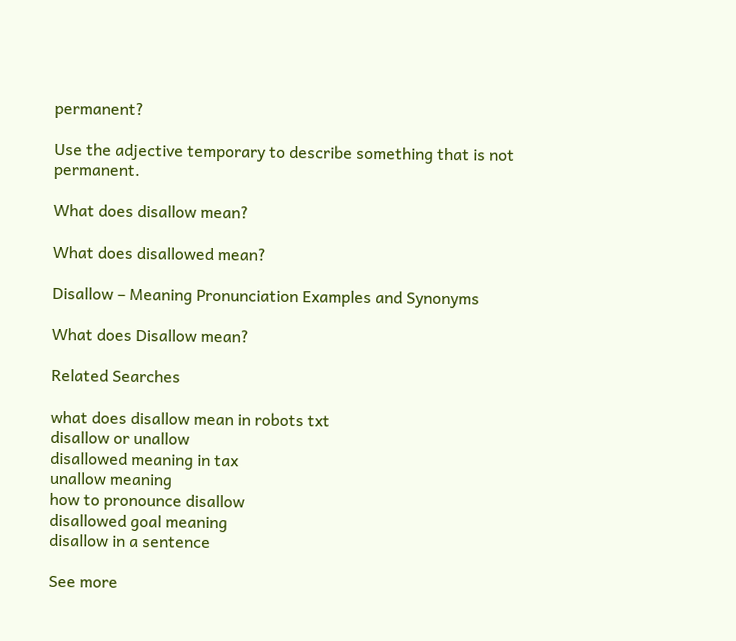permanent?

Use the adjective temporary to describe something that is not permanent.

What does disallow mean?

What does disallowed mean?

Disallow – Meaning Pronunciation Examples and Synonyms

What does Disallow mean?

Related Searches

what does disallow mean in robots txt
disallow or unallow
disallowed meaning in tax
unallow meaning
how to pronounce disallow
disallowed goal meaning
disallow in a sentence

See more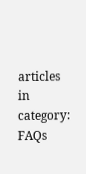articles in category: FAQs